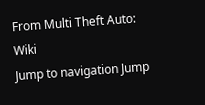From Multi Theft Auto: Wiki
Jump to navigation Jump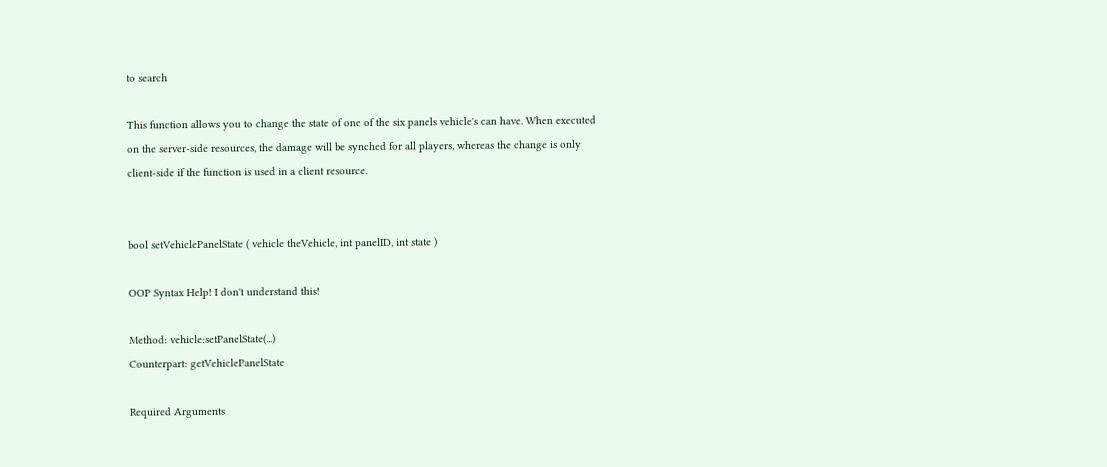to search

This function allows you to change the state of one of the six panels vehicle's can have. When executed on the server-side resources, the damage will be synched for all players, whereas the change is only client-side if the function is used in a client resource.


bool setVehiclePanelState ( vehicle theVehicle, int panelID, int state )

OOP Syntax Help! I don't understand this!

Method: vehicle:setPanelState(...)
Counterpart: getVehiclePanelState

Required Arguments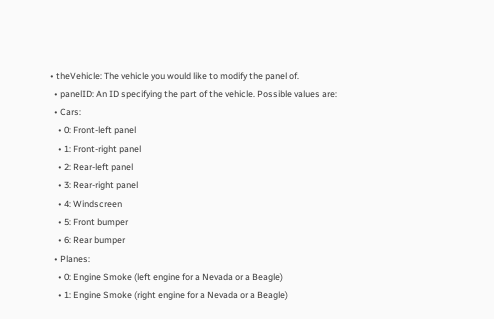• theVehicle: The vehicle you would like to modify the panel of.
  • panelID: An ID specifying the part of the vehicle. Possible values are:
  • Cars:
    • 0: Front-left panel
    • 1: Front-right panel
    • 2: Rear-left panel
    • 3: Rear-right panel
    • 4: Windscreen
    • 5: Front bumper
    • 6: Rear bumper
  • Planes:
    • 0: Engine Smoke (left engine for a Nevada or a Beagle)
    • 1: Engine Smoke (right engine for a Nevada or a Beagle)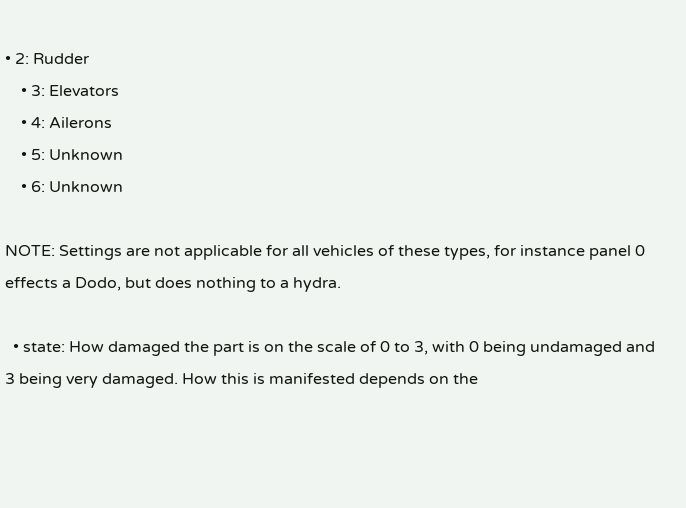• 2: Rudder
    • 3: Elevators
    • 4: Ailerons
    • 5: Unknown
    • 6: Unknown

NOTE: Settings are not applicable for all vehicles of these types, for instance panel 0 effects a Dodo, but does nothing to a hydra.

  • state: How damaged the part is on the scale of 0 to 3, with 0 being undamaged and 3 being very damaged. How this is manifested depends on the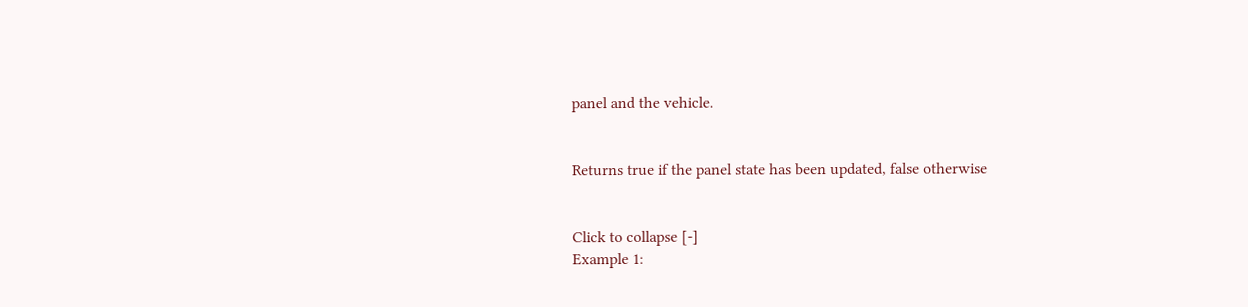panel and the vehicle.


Returns true if the panel state has been updated, false otherwise


Click to collapse [-]
Example 1: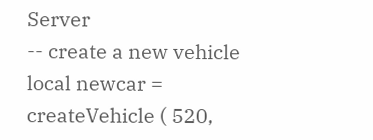Server
-- create a new vehicle
local newcar = createVehicle ( 520,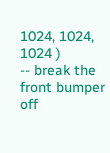1024, 1024, 1024 )
-- break the front bumper off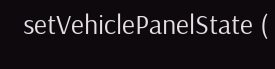setVehiclePanelState (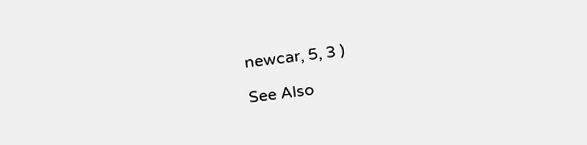newcar, 5, 3 )

See Also